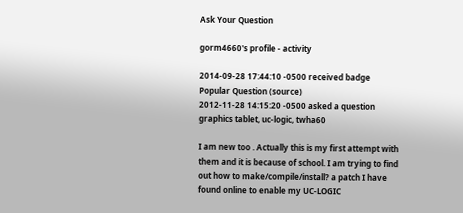Ask Your Question

gorm4660's profile - activity

2014-09-28 17:44:10 -0500 received badge  Popular Question (source)
2012-11-28 14:15:20 -0500 asked a question graphics tablet, uc-logic, twha60

I am new too . Actually this is my first attempt with them and it is because of school. I am trying to find out how to make/compile/install? a patch I have found online to enable my UC-LOGIC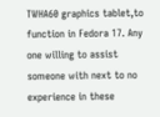TWHA60 graphics tablet,to function in Fedora 17. Any one willing to assist someone with next to no experience in these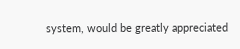system, would be greatly appreciated